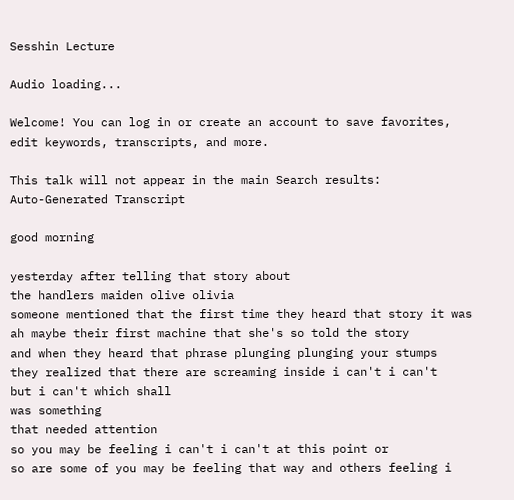Sesshin Lecture

Audio loading...

Welcome! You can log in or create an account to save favorites, edit keywords, transcripts, and more.

This talk will not appear in the main Search results:
Auto-Generated Transcript

good morning

yesterday after telling that story about
the handlers maiden olive olivia
someone mentioned that the first time they heard that story it was ah maybe their first machine that she's so told the story
and when they heard that phrase plunging plunging your stumps
they realized that there are screaming inside i can't i can't
but i can't which shall
was something
that needed attention
so you may be feeling i can't i can't at this point or
so are some of you may be feeling that way and others feeling i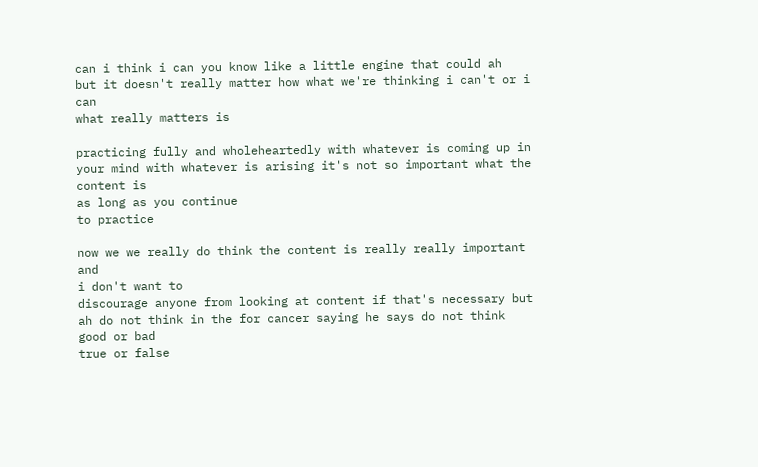can i think i can you know like a little engine that could ah
but it doesn't really matter how what we're thinking i can't or i can
what really matters is

practicing fully and wholeheartedly with whatever is coming up in your mind with whatever is arising it's not so important what the content is
as long as you continue
to practice

now we we really do think the content is really really important and
i don't want to
discourage anyone from looking at content if that's necessary but
ah do not think in the for cancer saying he says do not think good or bad
true or false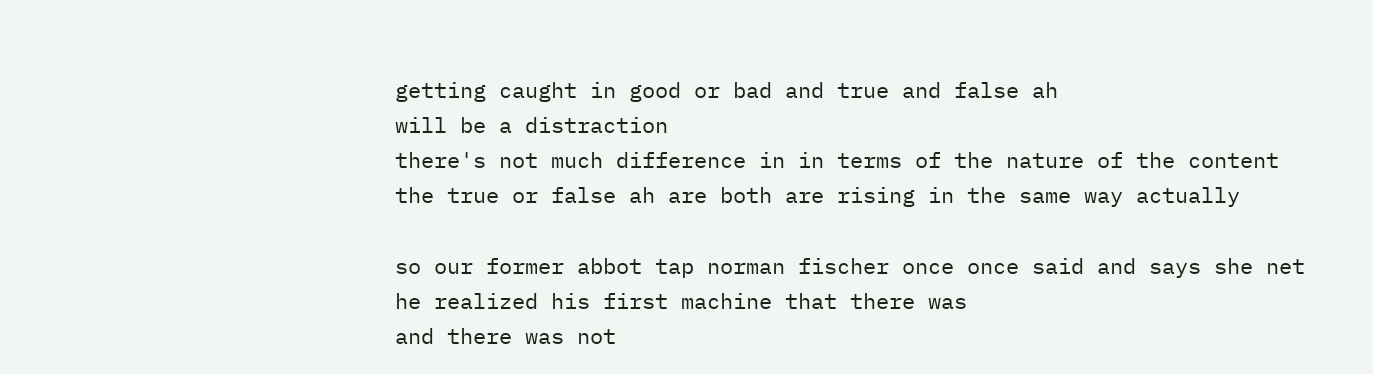getting caught in good or bad and true and false ah
will be a distraction
there's not much difference in in terms of the nature of the content the true or false ah are both are rising in the same way actually

so our former abbot tap norman fischer once once said and says she net he realized his first machine that there was
and there was not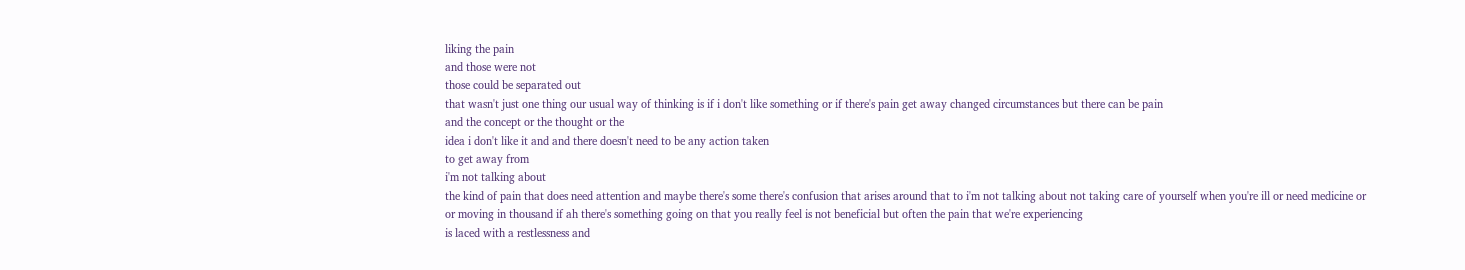liking the pain
and those were not
those could be separated out
that wasn't just one thing our usual way of thinking is if i don't like something or if there's pain get away changed circumstances but there can be pain
and the concept or the thought or the
idea i don't like it and and there doesn't need to be any action taken
to get away from
i'm not talking about
the kind of pain that does need attention and maybe there's some there's confusion that arises around that to i'm not talking about not taking care of yourself when you're ill or need medicine or
or moving in thousand if ah there's something going on that you really feel is not beneficial but often the pain that we're experiencing
is laced with a restlessness and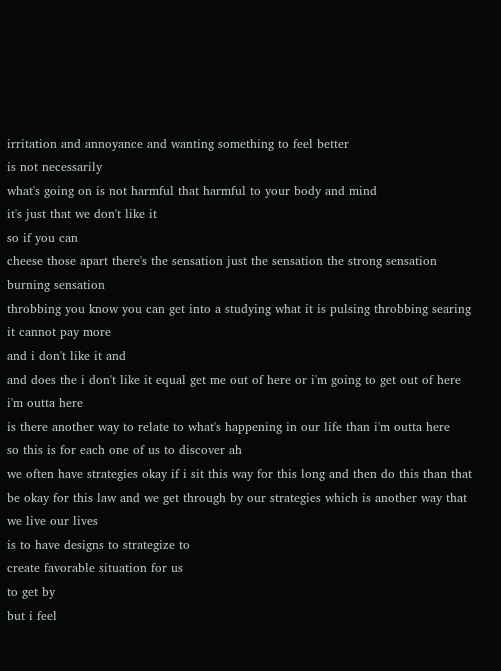irritation and annoyance and wanting something to feel better
is not necessarily
what's going on is not harmful that harmful to your body and mind
it's just that we don't like it
so if you can
cheese those apart there's the sensation just the sensation the strong sensation
burning sensation
throbbing you know you can get into a studying what it is pulsing throbbing searing
it cannot pay more
and i don't like it and
and does the i don't like it equal get me out of here or i'm going to get out of here i'm outta here
is there another way to relate to what's happening in our life than i'm outta here
so this is for each one of us to discover ah
we often have strategies okay if i sit this way for this long and then do this than that be okay for this law and we get through by our strategies which is another way that we live our lives
is to have designs to strategize to
create favorable situation for us
to get by
but i feel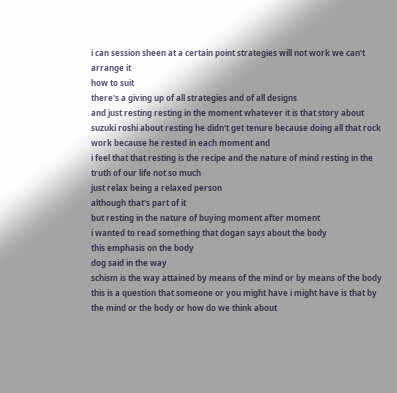i can session sheen at a certain point strategies will not work we can't arrange it
how to suit
there's a giving up of all strategies and of all designs
and just resting resting in the moment whatever it is that story about suzuki roshi about resting he didn't get tenure because doing all that rock work because he rested in each moment and
i feel that that resting is the recipe and the nature of mind resting in the truth of our life not so much
just relax being a relaxed person
although that's part of it
but resting in the nature of buying moment after moment
i wanted to read something that dogan says about the body
this emphasis on the body
dog said in the way
schism is the way attained by means of the mind or by means of the body
this is a question that someone or you might have i might have is that by the mind or the body or how do we think about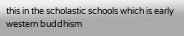this in the scholastic schools which is early western buddhism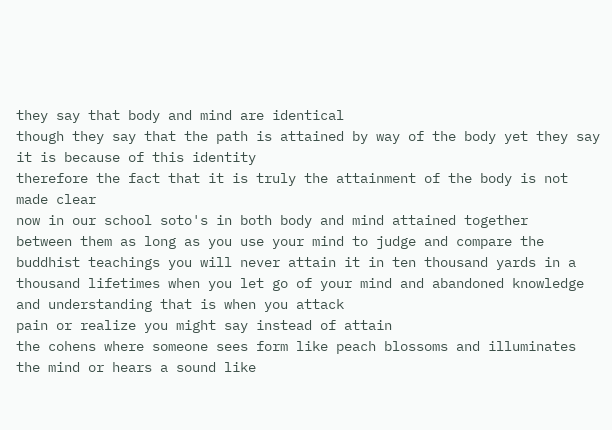they say that body and mind are identical
though they say that the path is attained by way of the body yet they say it is because of this identity
therefore the fact that it is truly the attainment of the body is not made clear
now in our school soto's in both body and mind attained together
between them as long as you use your mind to judge and compare the buddhist teachings you will never attain it in ten thousand yards in a thousand lifetimes when you let go of your mind and abandoned knowledge and understanding that is when you attack
pain or realize you might say instead of attain
the cohens where someone sees form like peach blossoms and illuminates the mind or hears a sound like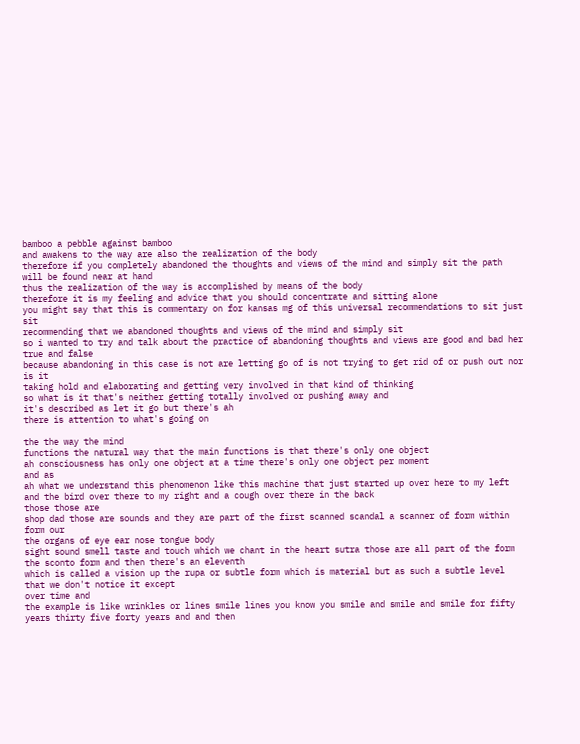bamboo a pebble against bamboo
and awakens to the way are also the realization of the body
therefore if you completely abandoned the thoughts and views of the mind and simply sit the path will be found near at hand
thus the realization of the way is accomplished by means of the body
therefore it is my feeling and advice that you should concentrate and sitting alone
you might say that this is commentary on for kansas mg of this universal recommendations to sit just sit
recommending that we abandoned thoughts and views of the mind and simply sit
so i wanted to try and talk about the practice of abandoning thoughts and views are good and bad her true and false
because abandoning in this case is not are letting go of is not trying to get rid of or push out nor is it
taking hold and elaborating and getting very involved in that kind of thinking
so what is it that's neither getting totally involved or pushing away and
it's described as let it go but there's ah
there is attention to what's going on

the the way the mind
functions the natural way that the main functions is that there's only one object
ah consciousness has only one object at a time there's only one object per moment
and as
ah what we understand this phenomenon like this machine that just started up over here to my left and the bird over there to my right and a cough over there in the back
those those are
shop dad those are sounds and they are part of the first scanned scandal a scanner of form within form our
the organs of eye ear nose tongue body
sight sound smell taste and touch which we chant in the heart sutra those are all part of the form the sconto form and then there's an eleventh
which is called a vision up the rupa or subtle form which is material but as such a subtle level that we don't notice it except
over time and
the example is like wrinkles or lines smile lines you know you smile and smile and smile for fifty years thirty five forty years and and then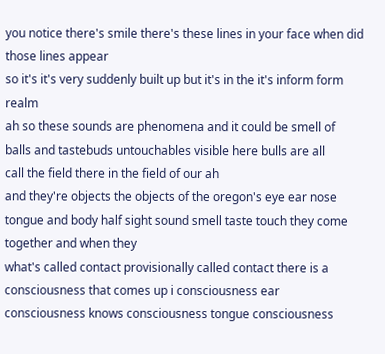you notice there's smile there's these lines in your face when did those lines appear
so it's it's very suddenly built up but it's in the it's inform form realm
ah so these sounds are phenomena and it could be smell of balls and tastebuds untouchables visible here bulls are all
call the field there in the field of our ah
and they're objects the objects of the oregon's eye ear nose tongue and body half sight sound smell taste touch they come together and when they
what's called contact provisionally called contact there is a consciousness that comes up i consciousness ear consciousness knows consciousness tongue consciousness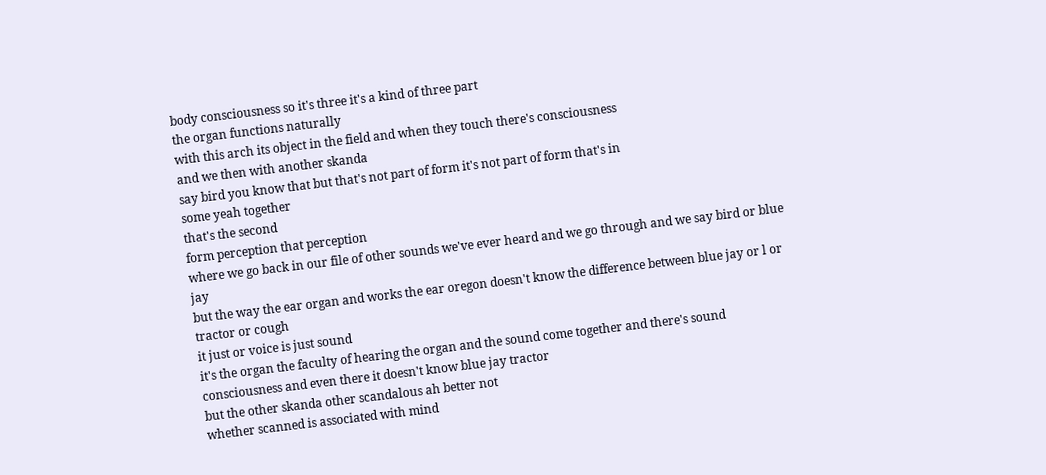body consciousness so it's three it's a kind of three part
the organ functions naturally
with this arch its object in the field and when they touch there's consciousness
and we then with another skanda
say bird you know that but that's not part of form it's not part of form that's in
some yeah together
that's the second
form perception that perception
where we go back in our file of other sounds we've ever heard and we go through and we say bird or blue jay
but the way the ear organ and works the ear oregon doesn't know the difference between blue jay or l or tractor or cough
it just or voice is just sound
it's the organ the faculty of hearing the organ and the sound come together and there's sound consciousness and even there it doesn't know blue jay tractor
but the other skanda other scandalous ah better not
whether scanned is associated with mind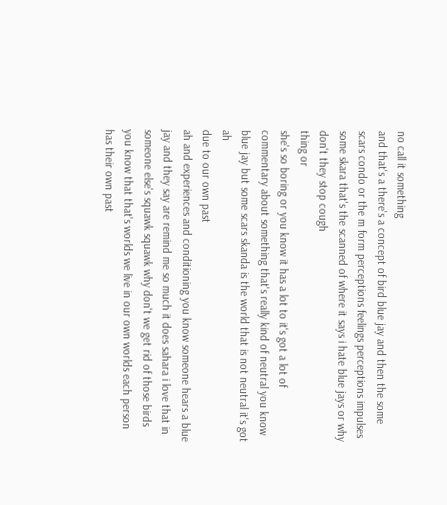no call it something
and that's a there's a concept of bird blue jay and then the some scars condo or the m form perceptions feelings perceptions impulses some skara that's the scanned of where it says i hate blue jays or why don't they stop cough
thing or
she's so boring or you know it has a lot to it's got a lot of commentary about something that's really kind of neutral you know blue jay but some scars skanda is the world that is not neutral it's got ah
due to our own past
ah and experiences and conditioning you know someone hears a blue jay and they say are remind me so much it does sahara i love that in someone else's squawk squawk why don't we get rid of those birds you know that that's worlds we live in our own worlds each person has their own past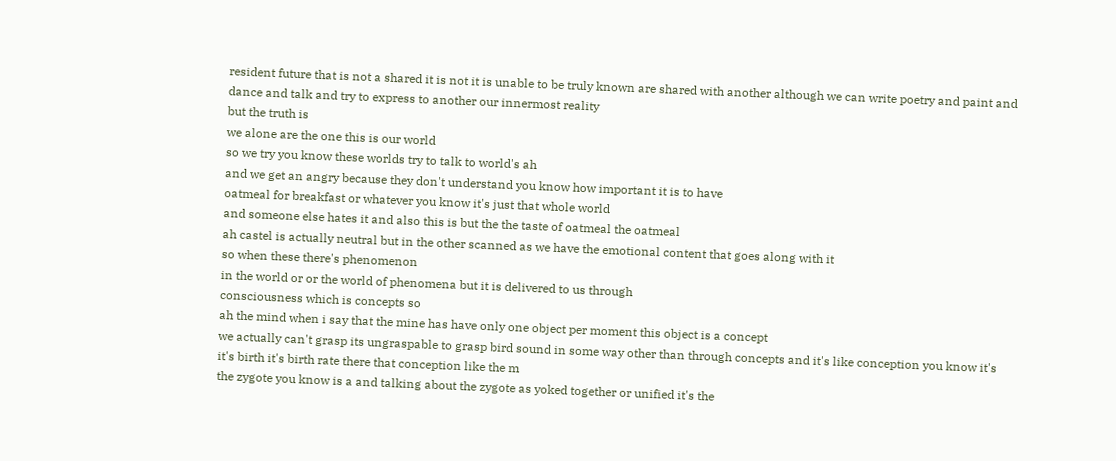resident future that is not a shared it is not it is unable to be truly known are shared with another although we can write poetry and paint and dance and talk and try to express to another our innermost reality
but the truth is
we alone are the one this is our world
so we try you know these worlds try to talk to world's ah
and we get an angry because they don't understand you know how important it is to have
oatmeal for breakfast or whatever you know it's just that whole world
and someone else hates it and also this is but the the taste of oatmeal the oatmeal
ah castel is actually neutral but in the other scanned as we have the emotional content that goes along with it
so when these there's phenomenon
in the world or or the world of phenomena but it is delivered to us through
consciousness which is concepts so
ah the mind when i say that the mine has have only one object per moment this object is a concept
we actually can't grasp its ungraspable to grasp bird sound in some way other than through concepts and it's like conception you know it's
it's birth it's birth rate there that conception like the m
the zygote you know is a and talking about the zygote as yoked together or unified it's the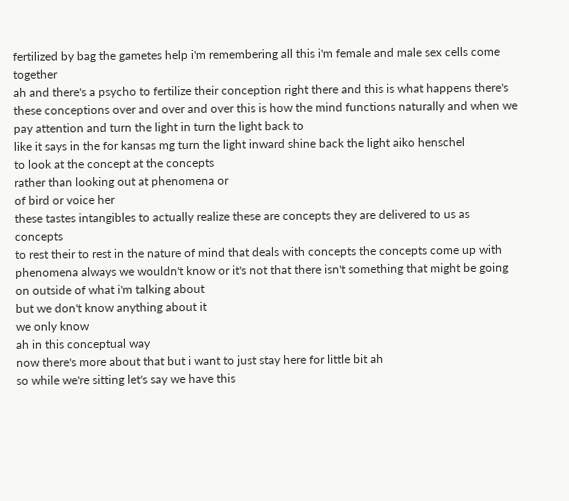fertilized by bag the gametes help i'm remembering all this i'm female and male sex cells come together
ah and there's a psycho to fertilize their conception right there and this is what happens there's these conceptions over and over and over this is how the mind functions naturally and when we pay attention and turn the light in turn the light back to
like it says in the for kansas mg turn the light inward shine back the light aiko henschel
to look at the concept at the concepts
rather than looking out at phenomena or
of bird or voice her
these tastes intangibles to actually realize these are concepts they are delivered to us as concepts
to rest their to rest in the nature of mind that deals with concepts the concepts come up with phenomena always we wouldn't know or it's not that there isn't something that might be going on outside of what i'm talking about
but we don't know anything about it
we only know
ah in this conceptual way
now there's more about that but i want to just stay here for little bit ah
so while we're sitting let's say we have this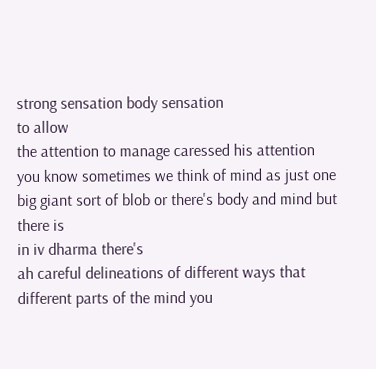strong sensation body sensation
to allow
the attention to manage caressed his attention you know sometimes we think of mind as just one big giant sort of blob or there's body and mind but there is
in iv dharma there's
ah careful delineations of different ways that different parts of the mind you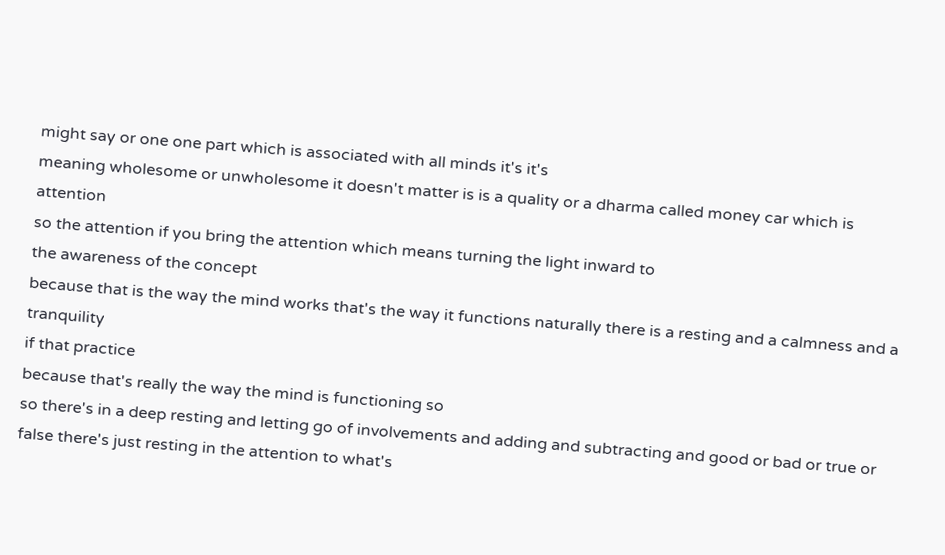might say or one one part which is associated with all minds it's it's
meaning wholesome or unwholesome it doesn't matter is is a quality or a dharma called money car which is attention
so the attention if you bring the attention which means turning the light inward to
the awareness of the concept
because that is the way the mind works that's the way it functions naturally there is a resting and a calmness and a tranquility
if that practice
because that's really the way the mind is functioning so
so there's in a deep resting and letting go of involvements and adding and subtracting and good or bad or true or false there's just resting in the attention to what's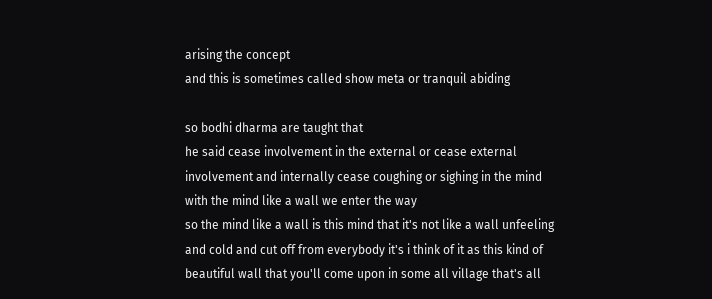arising the concept
and this is sometimes called show meta or tranquil abiding

so bodhi dharma are taught that
he said cease involvement in the external or cease external involvement and internally cease coughing or sighing in the mind
with the mind like a wall we enter the way
so the mind like a wall is this mind that it's not like a wall unfeeling and cold and cut off from everybody it's i think of it as this kind of beautiful wall that you'll come upon in some all village that's all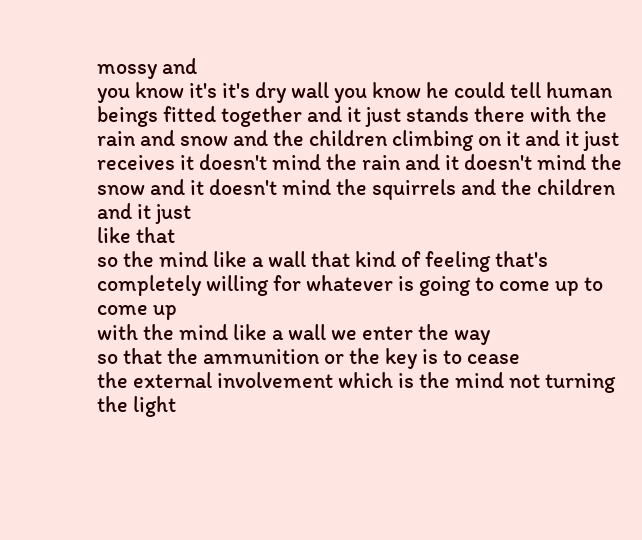mossy and
you know it's it's dry wall you know he could tell human beings fitted together and it just stands there with the rain and snow and the children climbing on it and it just receives it doesn't mind the rain and it doesn't mind the snow and it doesn't mind the squirrels and the children and it just
like that
so the mind like a wall that kind of feeling that's completely willing for whatever is going to come up to come up
with the mind like a wall we enter the way
so that the ammunition or the key is to cease
the external involvement which is the mind not turning the light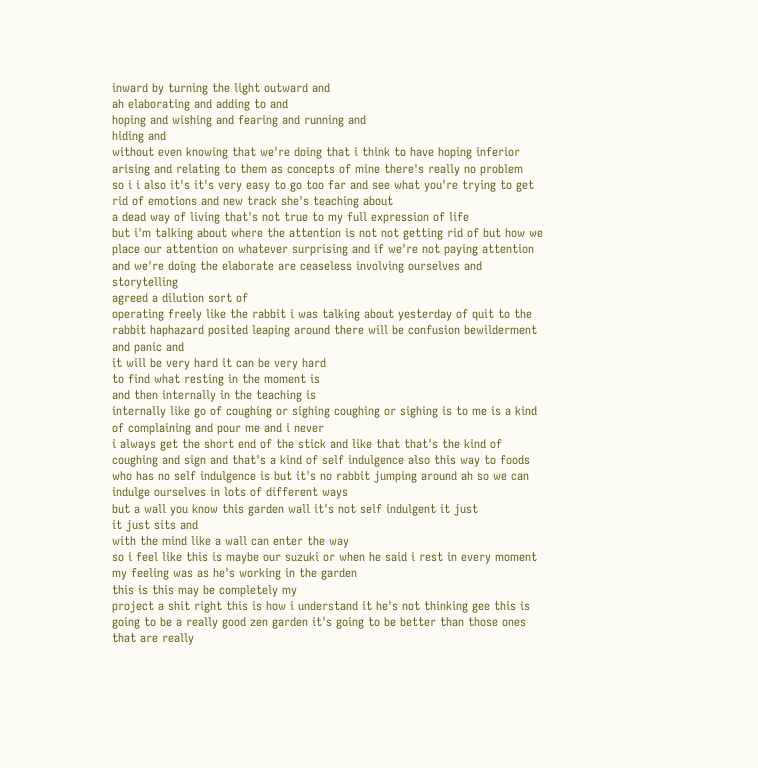inward by turning the light outward and
ah elaborating and adding to and
hoping and wishing and fearing and running and
hiding and
without even knowing that we're doing that i think to have hoping inferior arising and relating to them as concepts of mine there's really no problem
so i i also it's it's very easy to go too far and see what you're trying to get rid of emotions and new track she's teaching about
a dead way of living that's not true to my full expression of life
but i'm talking about where the attention is not not getting rid of but how we place our attention on whatever surprising and if we're not paying attention and we're doing the elaborate are ceaseless involving ourselves and storytelling
agreed a dilution sort of
operating freely like the rabbit i was talking about yesterday of quit to the rabbit haphazard posited leaping around there will be confusion bewilderment and panic and
it will be very hard it can be very hard
to find what resting in the moment is
and then internally in the teaching is
internally like go of coughing or sighing coughing or sighing is to me is a kind of complaining and pour me and i never
i always get the short end of the stick and like that that's the kind of coughing and sign and that's a kind of self indulgence also this way to foods who has no self indulgence is but it's no rabbit jumping around ah so we can indulge ourselves in lots of different ways
but a wall you know this garden wall it's not self indulgent it just
it just sits and
with the mind like a wall can enter the way
so i feel like this is maybe our suzuki or when he said i rest in every moment my feeling was as he's working in the garden
this is this may be completely my
project a shit right this is how i understand it he's not thinking gee this is going to be a really good zen garden it's going to be better than those ones that are really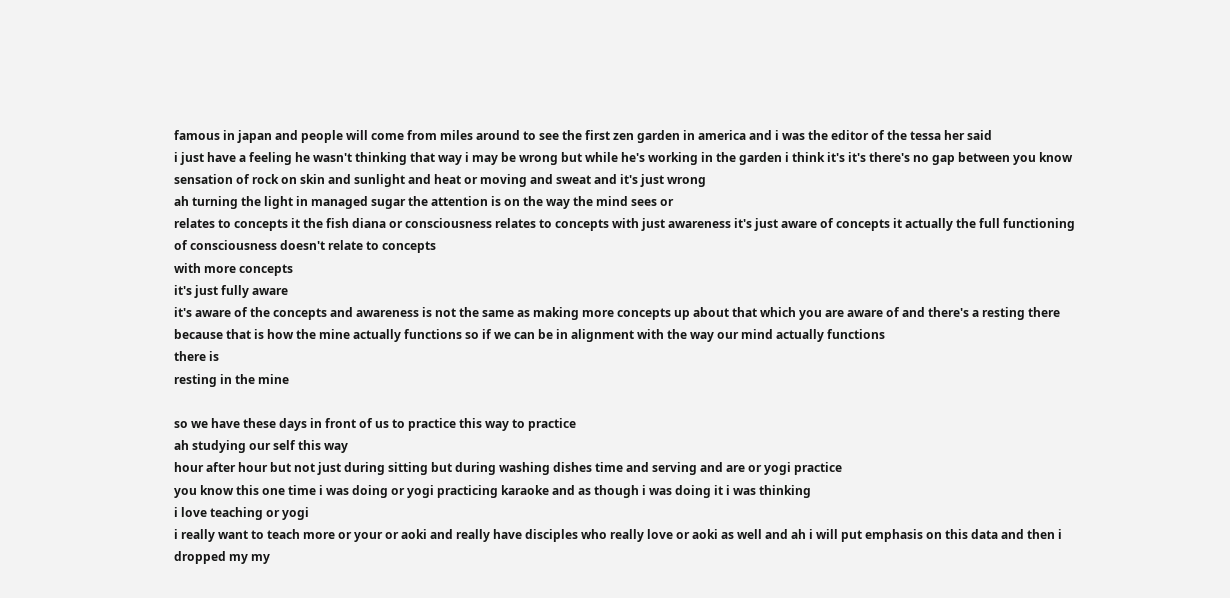famous in japan and people will come from miles around to see the first zen garden in america and i was the editor of the tessa her said
i just have a feeling he wasn't thinking that way i may be wrong but while he's working in the garden i think it's it's there's no gap between you know sensation of rock on skin and sunlight and heat or moving and sweat and it's just wrong
ah turning the light in managed sugar the attention is on the way the mind sees or
relates to concepts it the fish diana or consciousness relates to concepts with just awareness it's just aware of concepts it actually the full functioning of consciousness doesn't relate to concepts
with more concepts
it's just fully aware
it's aware of the concepts and awareness is not the same as making more concepts up about that which you are aware of and there's a resting there because that is how the mine actually functions so if we can be in alignment with the way our mind actually functions
there is
resting in the mine

so we have these days in front of us to practice this way to practice
ah studying our self this way
hour after hour but not just during sitting but during washing dishes time and serving and are or yogi practice
you know this one time i was doing or yogi practicing karaoke and as though i was doing it i was thinking
i love teaching or yogi
i really want to teach more or your or aoki and really have disciples who really love or aoki as well and ah i will put emphasis on this data and then i dropped my my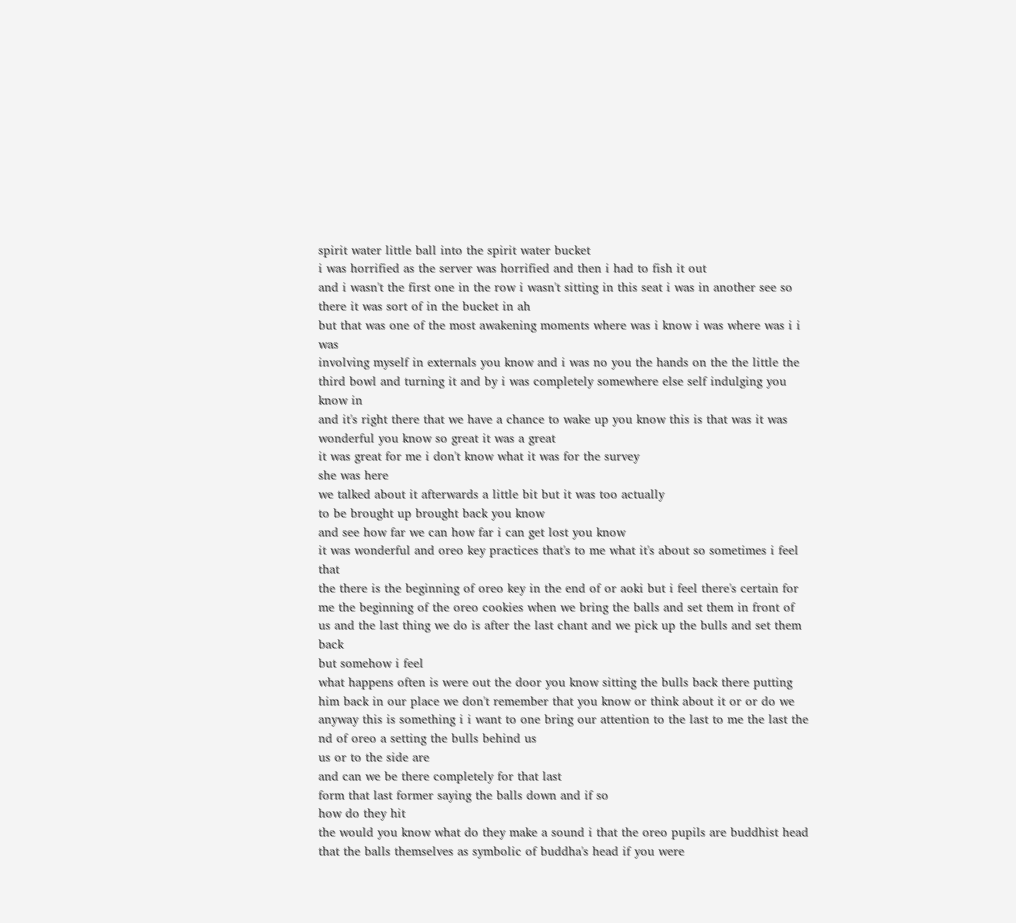spirit water little ball into the spirit water bucket
i was horrified as the server was horrified and then i had to fish it out
and i wasn't the first one in the row i wasn't sitting in this seat i was in another see so there it was sort of in the bucket in ah
but that was one of the most awakening moments where was i know i was where was i i was
involving myself in externals you know and i was no you the hands on the the little the third bowl and turning it and by i was completely somewhere else self indulging you know in
and it's right there that we have a chance to wake up you know this is that was it was wonderful you know so great it was a great
it was great for me i don't know what it was for the survey
she was here
we talked about it afterwards a little bit but it was too actually
to be brought up brought back you know
and see how far we can how far i can get lost you know
it was wonderful and oreo key practices that's to me what it's about so sometimes i feel that
the there is the beginning of oreo key in the end of or aoki but i feel there's certain for me the beginning of the oreo cookies when we bring the balls and set them in front of us and the last thing we do is after the last chant and we pick up the bulls and set them back
but somehow i feel
what happens often is were out the door you know sitting the bulls back there putting him back in our place we don't remember that you know or think about it or or do we anyway this is something i i want to one bring our attention to the last to me the last the nd of oreo a setting the bulls behind us
us or to the side are
and can we be there completely for that last
form that last former saying the balls down and if so
how do they hit
the would you know what do they make a sound i that the oreo pupils are buddhist head that the balls themselves as symbolic of buddha's head if you were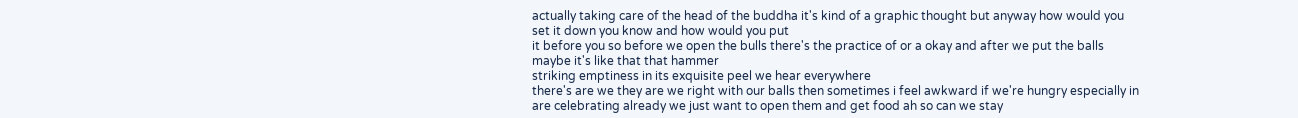actually taking care of the head of the buddha it's kind of a graphic thought but anyway how would you set it down you know and how would you put
it before you so before we open the bulls there's the practice of or a okay and after we put the balls maybe it's like that that hammer
striking emptiness in its exquisite peel we hear everywhere
there's are we they are we right with our balls then sometimes i feel awkward if we're hungry especially in are celebrating already we just want to open them and get food ah so can we stay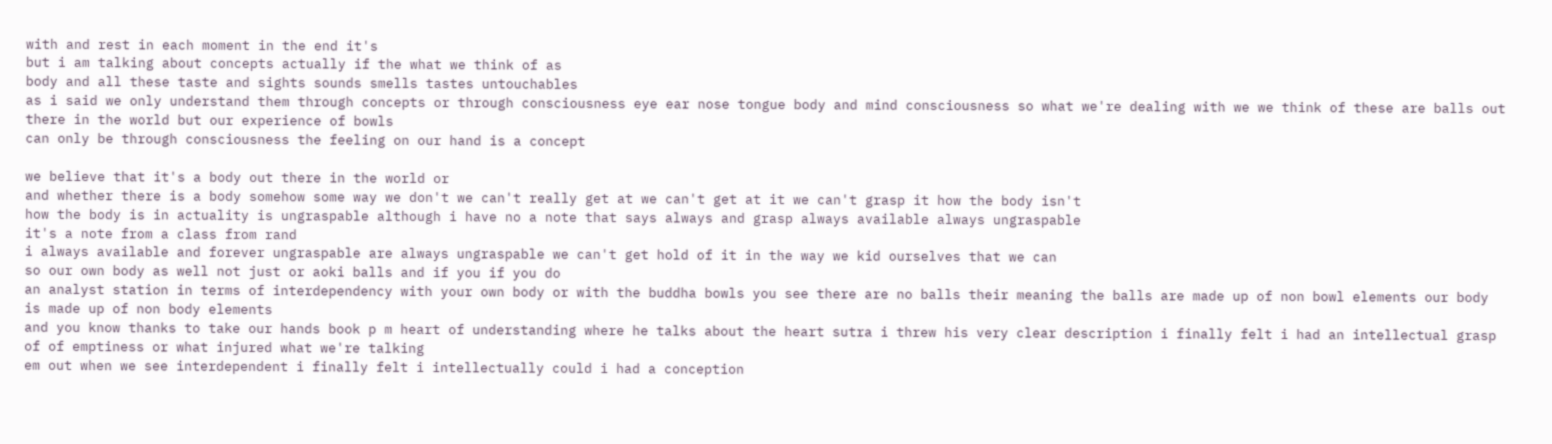with and rest in each moment in the end it's
but i am talking about concepts actually if the what we think of as
body and all these taste and sights sounds smells tastes untouchables
as i said we only understand them through concepts or through consciousness eye ear nose tongue body and mind consciousness so what we're dealing with we we think of these are balls out there in the world but our experience of bowls
can only be through consciousness the feeling on our hand is a concept

we believe that it's a body out there in the world or
and whether there is a body somehow some way we don't we can't really get at we can't get at it we can't grasp it how the body isn't
how the body is in actuality is ungraspable although i have no a note that says always and grasp always available always ungraspable
it's a note from a class from rand
i always available and forever ungraspable are always ungraspable we can't get hold of it in the way we kid ourselves that we can
so our own body as well not just or aoki balls and if you if you do
an analyst station in terms of interdependency with your own body or with the buddha bowls you see there are no balls their meaning the balls are made up of non bowl elements our body is made up of non body elements
and you know thanks to take our hands book p m heart of understanding where he talks about the heart sutra i threw his very clear description i finally felt i had an intellectual grasp of of emptiness or what injured what we're talking
em out when we see interdependent i finally felt i intellectually could i had a conception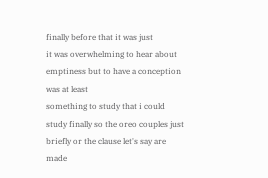finally before that it was just
it was overwhelming to hear about emptiness but to have a conception was at least
something to study that i could study finally so the oreo couples just briefly or the clause let's say are made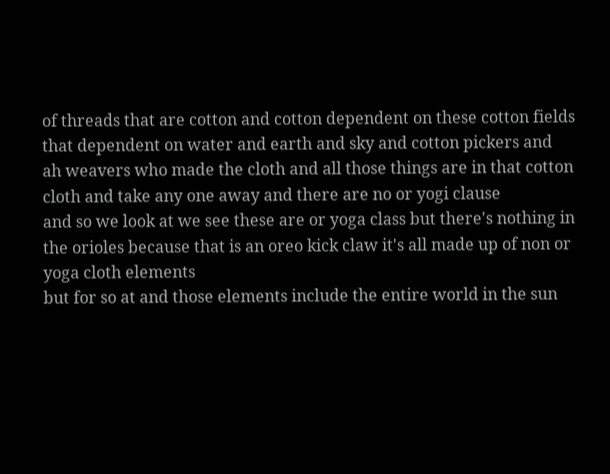of threads that are cotton and cotton dependent on these cotton fields that dependent on water and earth and sky and cotton pickers and
ah weavers who made the cloth and all those things are in that cotton cloth and take any one away and there are no or yogi clause
and so we look at we see these are or yoga class but there's nothing in the orioles because that is an oreo kick claw it's all made up of non or yoga cloth elements
but for so at and those elements include the entire world in the sun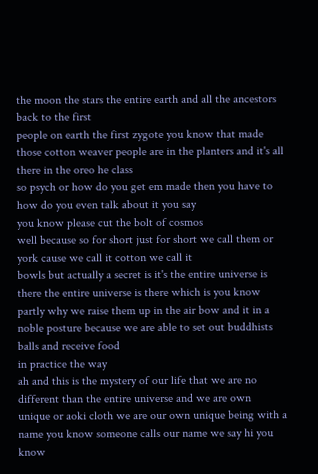the moon the stars the entire earth and all the ancestors back to the first
people on earth the first zygote you know that made those cotton weaver people are in the planters and it's all there in the oreo he class
so psych or how do you get em made then you have to how do you even talk about it you say
you know please cut the bolt of cosmos
well because so for short just for short we call them or york cause we call it cotton we call it
bowls but actually a secret is it's the entire universe is there the entire universe is there which is you know partly why we raise them up in the air bow and it in a noble posture because we are able to set out buddhists balls and receive food
in practice the way
ah and this is the mystery of our life that we are no different than the entire universe and we are own
unique or aoki cloth we are our own unique being with a name you know someone calls our name we say hi you know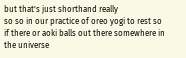but that's just shorthand really
so so in our practice of oreo yogi to rest so if there or aoki balls out there somewhere in the universe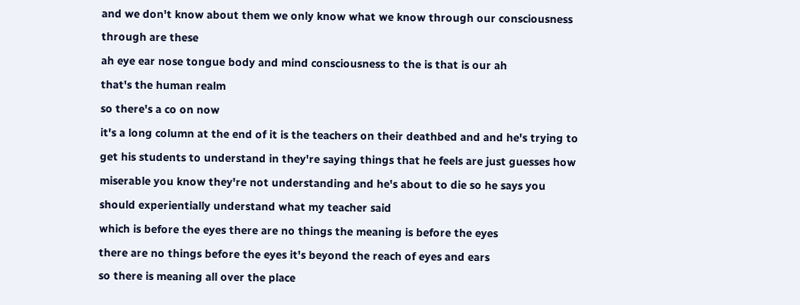and we don't know about them we only know what we know through our consciousness through are these
ah eye ear nose tongue body and mind consciousness to the is that is our ah
that's the human realm
so there's a co on now
it's a long column at the end of it is the teachers on their deathbed and and he's trying to get his students to understand in they're saying things that he feels are just guesses how miserable you know they're not understanding and he's about to die so he says you should experientially understand what my teacher said
which is before the eyes there are no things the meaning is before the eyes
there are no things before the eyes it's beyond the reach of eyes and ears
so there is meaning all over the place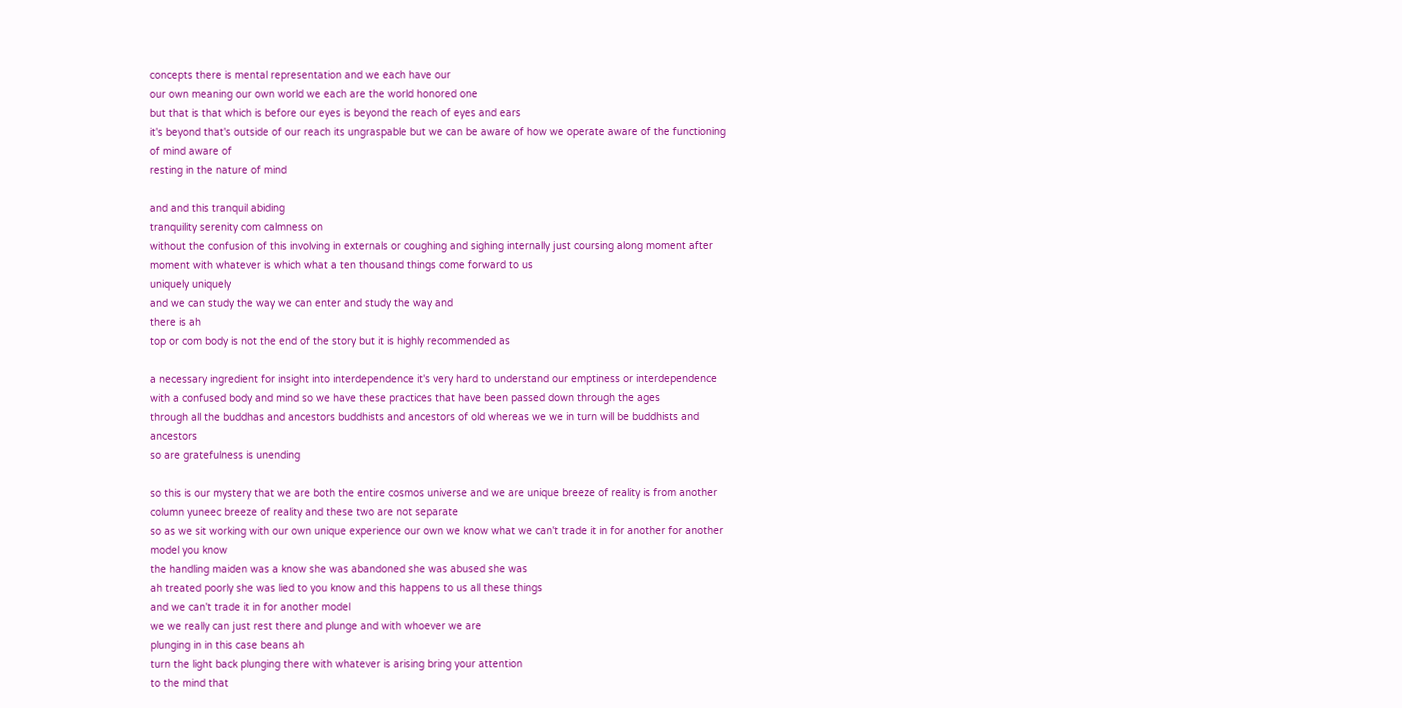concepts there is mental representation and we each have our
our own meaning our own world we each are the world honored one
but that is that which is before our eyes is beyond the reach of eyes and ears
it's beyond that's outside of our reach its ungraspable but we can be aware of how we operate aware of the functioning of mind aware of
resting in the nature of mind

and and this tranquil abiding
tranquility serenity com calmness on
without the confusion of this involving in externals or coughing and sighing internally just coursing along moment after moment with whatever is which what a ten thousand things come forward to us
uniquely uniquely
and we can study the way we can enter and study the way and
there is ah
top or com body is not the end of the story but it is highly recommended as

a necessary ingredient for insight into interdependence it's very hard to understand our emptiness or interdependence with a confused body and mind so we have these practices that have been passed down through the ages
through all the buddhas and ancestors buddhists and ancestors of old whereas we we in turn will be buddhists and ancestors
so are gratefulness is unending

so this is our mystery that we are both the entire cosmos universe and we are unique breeze of reality is from another column yuneec breeze of reality and these two are not separate
so as we sit working with our own unique experience our own we know what we can't trade it in for another for another model you know
the handling maiden was a know she was abandoned she was abused she was
ah treated poorly she was lied to you know and this happens to us all these things
and we can't trade it in for another model
we we really can just rest there and plunge and with whoever we are
plunging in in this case beans ah
turn the light back plunging there with whatever is arising bring your attention
to the mind that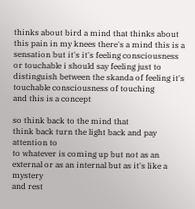thinks about bird a mind that thinks about this pain in my knees there's a mind this is a sensation but it's it's feeling consciousness
or touchable i should say feeling just to distinguish between the skanda of feeling it's touchable consciousness of touching
and this is a concept

so think back to the mind that
think back turn the light back and pay attention to
to whatever is coming up but not as an external or as an internal but as it's like a mystery
and rest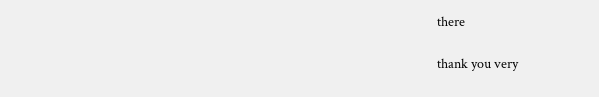there

thank you very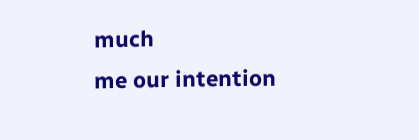much
me our intention